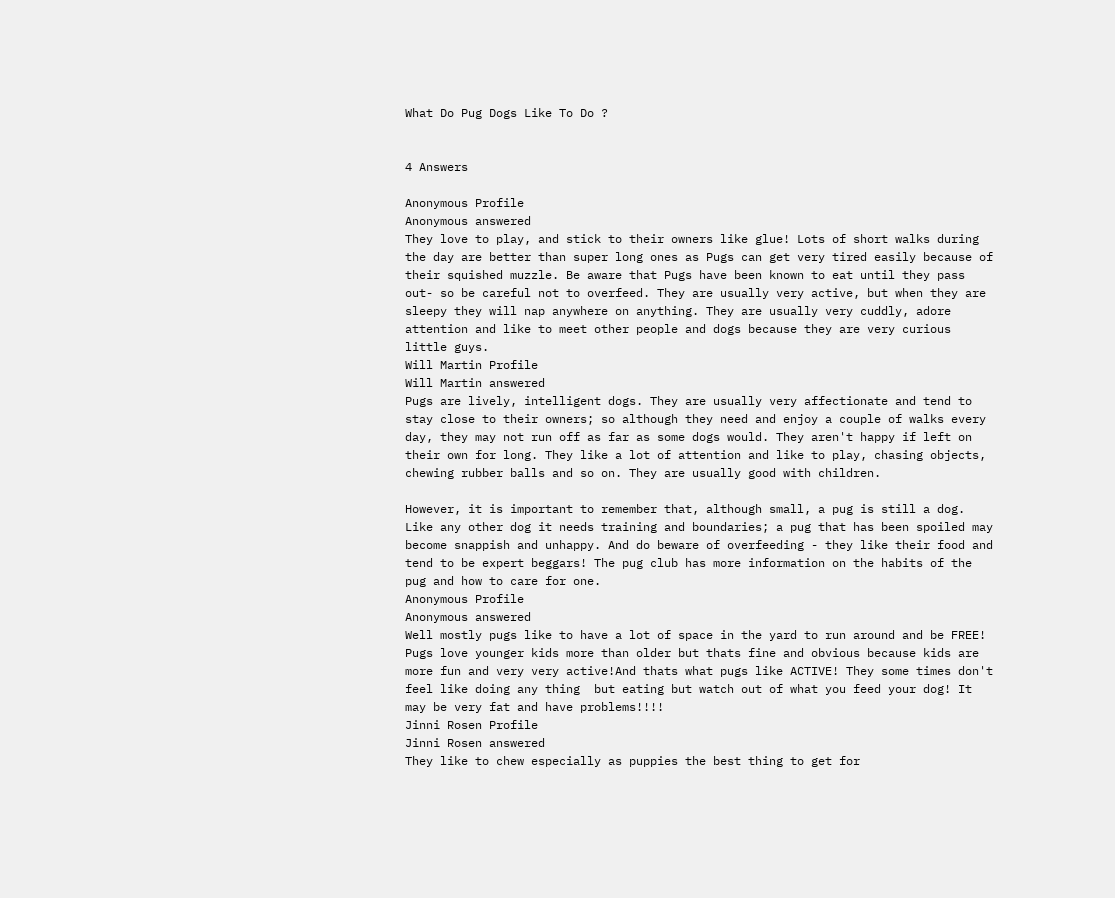What Do Pug Dogs Like To Do ?


4 Answers

Anonymous Profile
Anonymous answered
They love to play, and stick to their owners like glue! Lots of short walks during the day are better than super long ones as Pugs can get very tired easily because of their squished muzzle. Be aware that Pugs have been known to eat until they pass out- so be careful not to overfeed. They are usually very active, but when they are sleepy they will nap anywhere on anything. They are usually very cuddly, adore attention and like to meet other people and dogs because they are very curious little guys.
Will Martin Profile
Will Martin answered
Pugs are lively, intelligent dogs. They are usually very affectionate and tend to stay close to their owners; so although they need and enjoy a couple of walks every day, they may not run off as far as some dogs would. They aren't happy if left on their own for long. They like a lot of attention and like to play, chasing objects, chewing rubber balls and so on. They are usually good with children.

However, it is important to remember that, although small, a pug is still a dog. Like any other dog it needs training and boundaries; a pug that has been spoiled may become snappish and unhappy. And do beware of overfeeding - they like their food and tend to be expert beggars! The pug club has more information on the habits of the pug and how to care for one.
Anonymous Profile
Anonymous answered
Well mostly pugs like to have a lot of space in the yard to run around and be FREE!
Pugs love younger kids more than older but thats fine and obvious because kids are more fun and very very active!And thats what pugs like ACTIVE! They some times don't feel like doing any thing  but eating but watch out of what you feed your dog! It may be very fat and have problems!!!!
Jinni Rosen Profile
Jinni Rosen answered
They like to chew especially as puppies the best thing to get for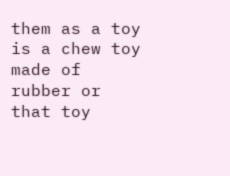them as a toy is a chew toy made of rubber or that toy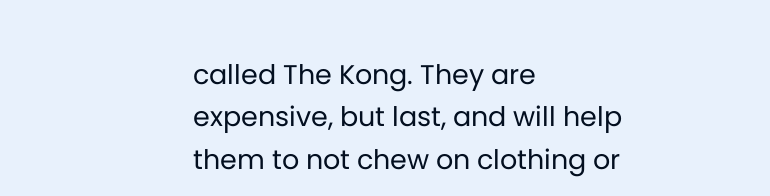called The Kong. They are expensive, but last, and will help them to not chew on clothing or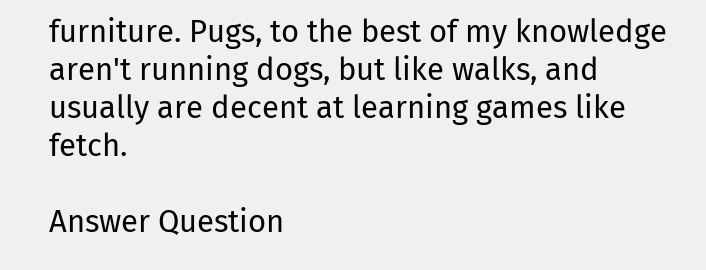furniture. Pugs, to the best of my knowledge aren't running dogs, but like walks, and usually are decent at learning games like fetch.

Answer Question